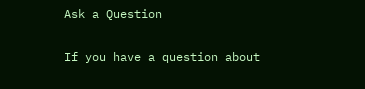Ask a Question

If you have a question about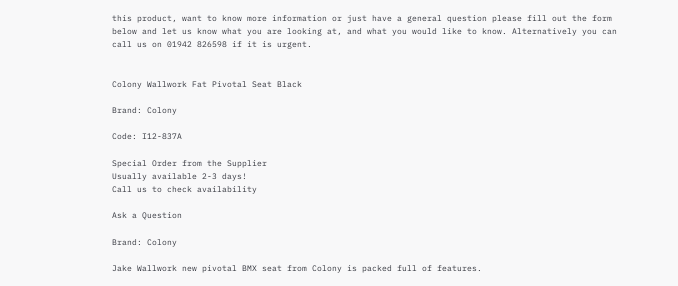this product, want to know more information or just have a general question please fill out the form below and let us know what you are looking at, and what you would like to know. Alternatively you can call us on 01942 826598 if it is urgent.


Colony Wallwork Fat Pivotal Seat Black

Brand: Colony

Code: I12-837A

Special Order from the Supplier
Usually available 2-3 days!
Call us to check availability

Ask a Question

Brand: Colony

Jake Wallwork new pivotal BMX seat from Colony is packed full of features.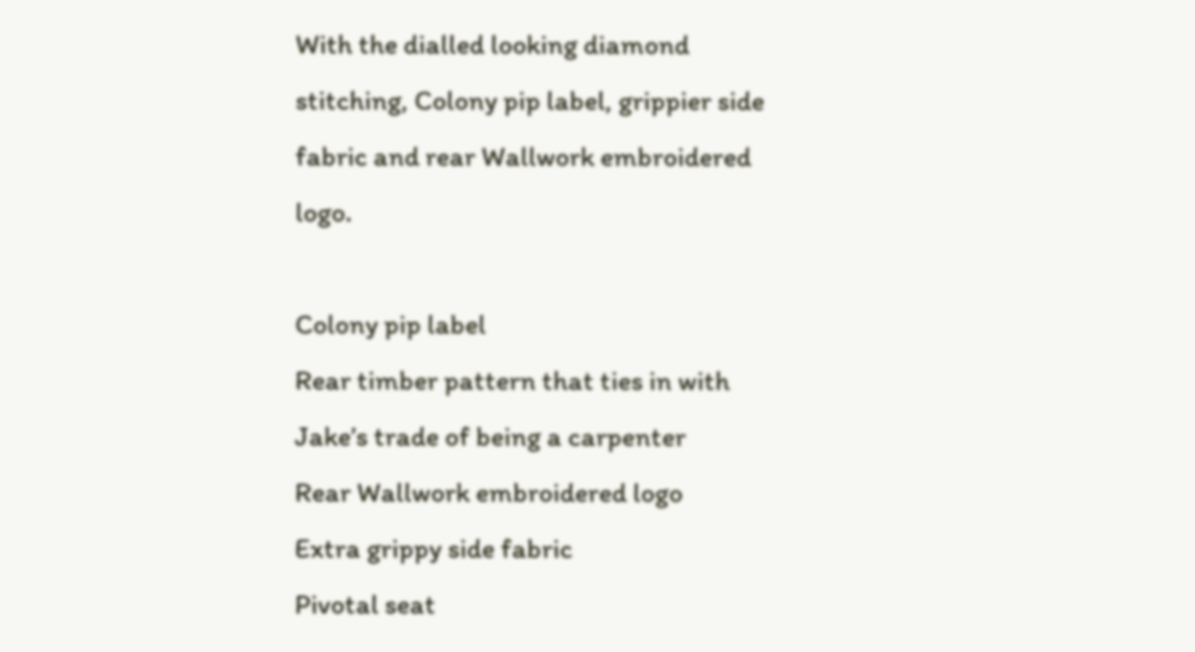With the dialled looking diamond stitching, Colony pip label, grippier side fabric and rear Wallwork embroidered logo.

Colony pip label
Rear timber pattern that ties in with Jake’s trade of being a carpenter
Rear Wallwork embroidered logo
Extra grippy side fabric
Pivotal seat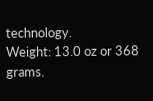technology.
Weight: 13.0 oz or 368 grams.